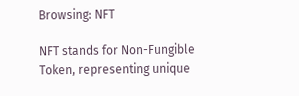Browsing: NFT

NFT stands for Non-Fungible Token, representing unique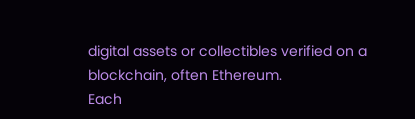digital assets or collectibles verified on a blockchain, often Ethereum.
Each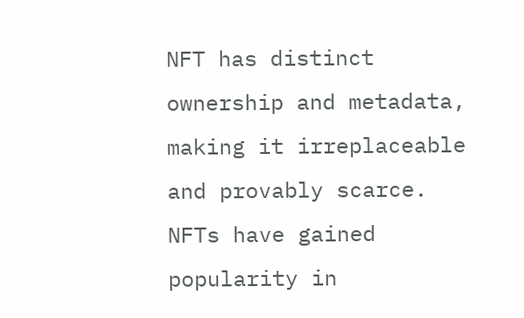NFT has distinct ownership and metadata, making it irreplaceable and provably scarce.
NFTs have gained popularity in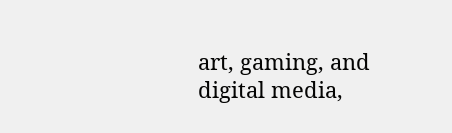art, gaming, and digital media,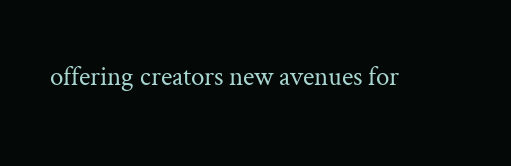offering creators new avenues for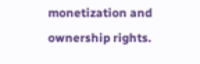monetization and ownership rights.